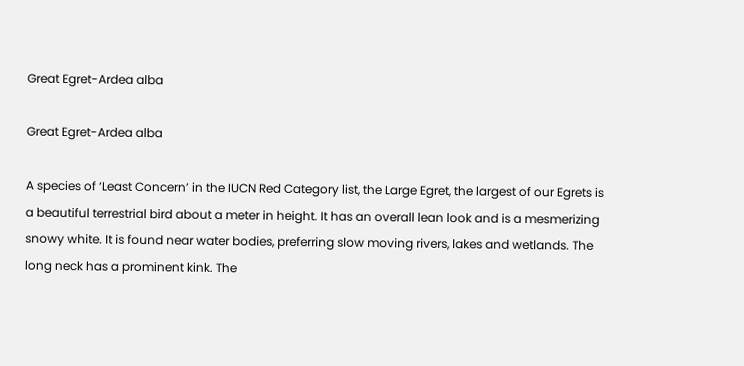Great Egret-Ardea alba

Great Egret-Ardea alba

A species of ‘Least Concern’ in the IUCN Red Category list, the Large Egret, the largest of our Egrets is a beautiful terrestrial bird about a meter in height. It has an overall lean look and is a mesmerizing snowy white. It is found near water bodies, preferring slow moving rivers, lakes and wetlands. The long neck has a prominent kink. The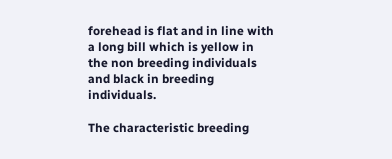forehead is flat and in line with a long bill which is yellow in the non breeding individuals and black in breeding individuals.

The characteristic breeding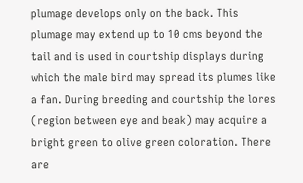plumage develops only on the back. This plumage may extend up to 10 cms beyond the tail and is used in courtship displays during which the male bird may spread its plumes like a fan. During breeding and courtship the lores (region between eye and beak) may acquire a bright green to olive green coloration. There are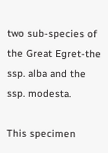two sub-species of the Great Egret-the ssp. alba and the ssp. modesta.

This specimen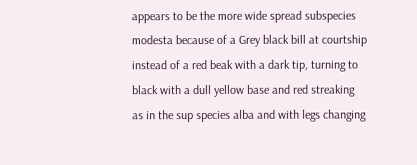appears to be the more wide spread subspecies modesta because of a Grey black bill at courtship instead of a red beak with a dark tip, turning to black with a dull yellow base and red streaking as in the sup species alba and with legs changing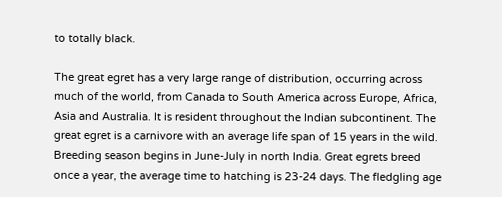to totally black.

The great egret has a very large range of distribution, occurring across much of the world, from Canada to South America across Europe, Africa, Asia and Australia. It is resident throughout the Indian subcontinent. The great egret is a carnivore with an average life span of 15 years in the wild. Breeding season begins in June-July in north India. Great egrets breed once a year, the average time to hatching is 23-24 days. The fledgling age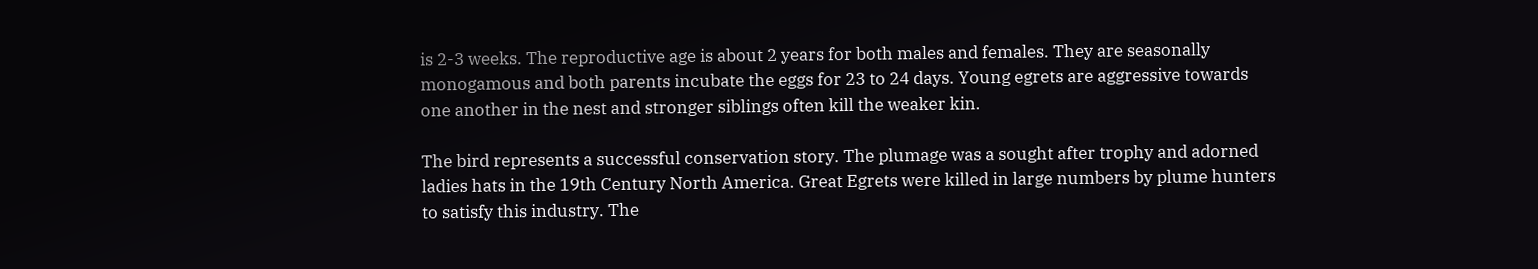is 2-3 weeks. The reproductive age is about 2 years for both males and females. They are seasonally monogamous and both parents incubate the eggs for 23 to 24 days. Young egrets are aggressive towards one another in the nest and stronger siblings often kill the weaker kin.

The bird represents a successful conservation story. The plumage was a sought after trophy and adorned ladies hats in the 19th Century North America. Great Egrets were killed in large numbers by plume hunters to satisfy this industry. The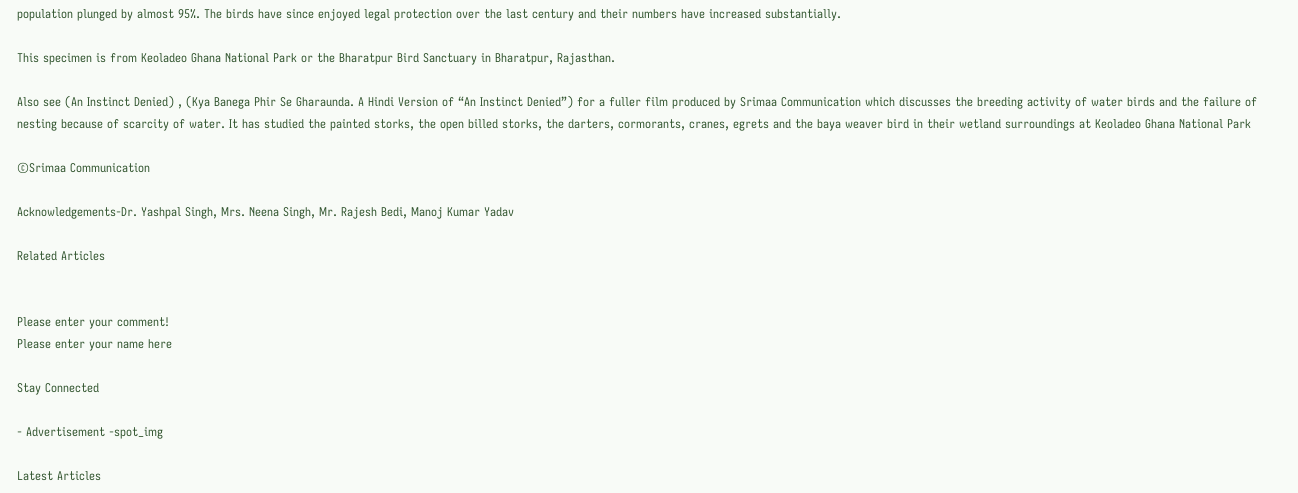population plunged by almost 95%. The birds have since enjoyed legal protection over the last century and their numbers have increased substantially.

This specimen is from Keoladeo Ghana National Park or the Bharatpur Bird Sanctuary in Bharatpur, Rajasthan.

Also see (An Instinct Denied) , (Kya Banega Phir Se Gharaunda. A Hindi Version of “An Instinct Denied”) for a fuller film produced by Srimaa Communication which discusses the breeding activity of water birds and the failure of nesting because of scarcity of water. It has studied the painted storks, the open billed storks, the darters, cormorants, cranes, egrets and the baya weaver bird in their wetland surroundings at Keoladeo Ghana National Park

©Srimaa Communication

Acknowledgements-Dr. Yashpal Singh, Mrs. Neena Singh, Mr. Rajesh Bedi, Manoj Kumar Yadav

Related Articles


Please enter your comment!
Please enter your name here

Stay Connected

- Advertisement -spot_img

Latest Articles